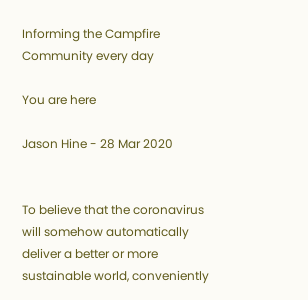Informing the Campfire Community every day

You are here

Jason Hine - 28 Mar 2020


To believe that the coronavirus will somehow automatically deliver a better or more sustainable world, conveniently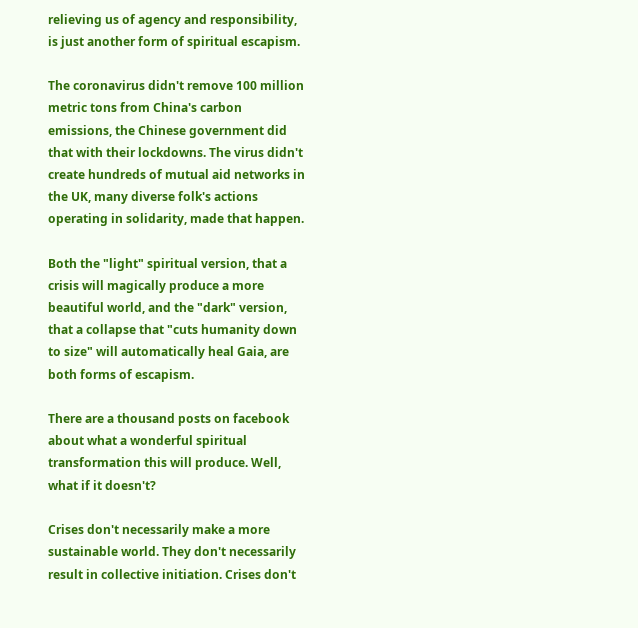relieving us of agency and responsibility, is just another form of spiritual escapism.

The coronavirus didn't remove 100 million metric tons from China's carbon emissions, the Chinese government did that with their lockdowns. The virus didn't create hundreds of mutual aid networks in the UK, many diverse folk's actions operating in solidarity, made that happen.

Both the "light" spiritual version, that a crisis will magically produce a more beautiful world, and the "dark" version, that a collapse that "cuts humanity down to size" will automatically heal Gaia, are both forms of escapism.

There are a thousand posts on facebook about what a wonderful spiritual transformation this will produce. Well, what if it doesn't?

Crises don't necessarily make a more sustainable world. They don't necessarily result in collective initiation. Crises don't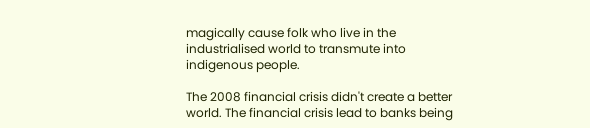magically cause folk who live in the industrialised world to transmute into indigenous people.

The 2008 financial crisis didn't create a better world. The financial crisis lead to banks being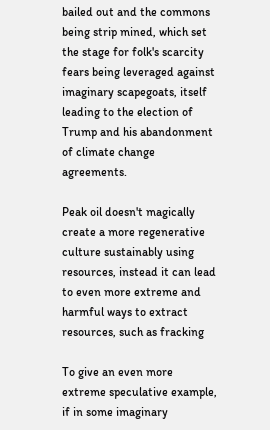bailed out and the commons being strip mined, which set the stage for folk's scarcity fears being leveraged against imaginary scapegoats, itself leading to the election of Trump and his abandonment of climate change agreements.

Peak oil doesn't magically create a more regenerative culture sustainably using resources, instead it can lead to even more extreme and harmful ways to extract resources, such as fracking

To give an even more extreme speculative example, if in some imaginary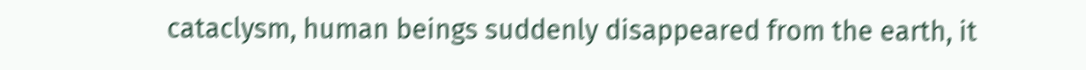cataclysm, human beings suddenly disappeared from the earth, it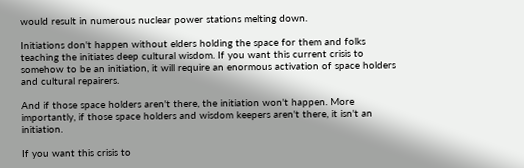would result in numerous nuclear power stations melting down.

Initiations don't happen without elders holding the space for them and folks teaching the initiates deep cultural wisdom. If you want this current crisis to somehow to be an initiation, it will require an enormous activation of space holders and cultural repairers.

And if those space holders aren't there, the initiation won't happen. More importantly, if those space holders and wisdom keepers aren't there, it isn't an initiation.

If you want this crisis to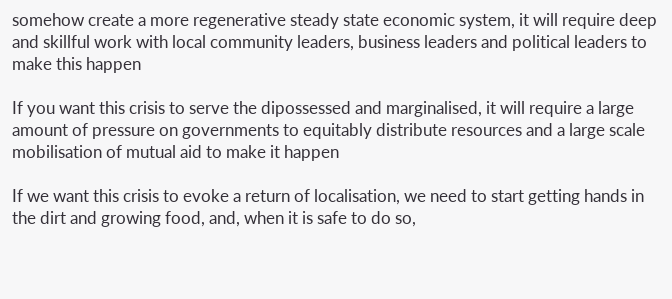somehow create a more regenerative steady state economic system, it will require deep and skillful work with local community leaders, business leaders and political leaders to make this happen

If you want this crisis to serve the dipossessed and marginalised, it will require a large amount of pressure on governments to equitably distribute resources and a large scale mobilisation of mutual aid to make it happen

If we want this crisis to evoke a return of localisation, we need to start getting hands in the dirt and growing food, and, when it is safe to do so,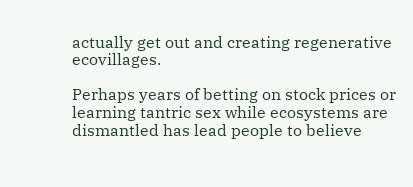actually get out and creating regenerative ecovillages.

Perhaps years of betting on stock prices or learning tantric sex while ecosystems are dismantled has lead people to believe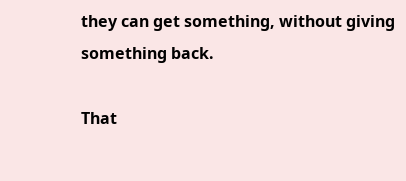they can get something, without giving something back.

That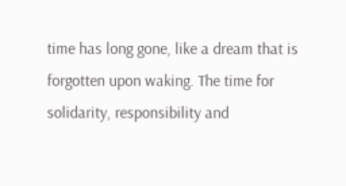time has long gone, like a dream that is forgotten upon waking. The time for solidarity, responsibility and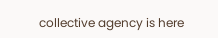collective agency is here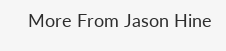More From Jason Hine